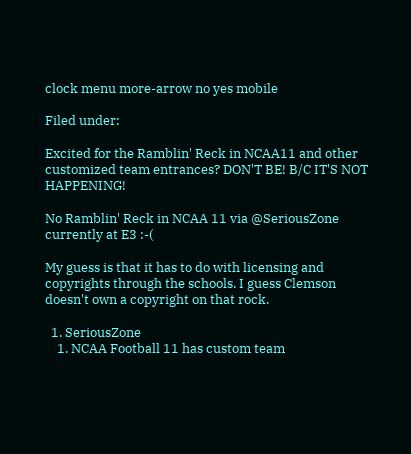clock menu more-arrow no yes mobile

Filed under:

Excited for the Ramblin' Reck in NCAA11 and other customized team entrances? DON'T BE! B/C IT'S NOT HAPPENING!

No Ramblin' Reck in NCAA 11 via @SeriousZone currently at E3 :-(

My guess is that it has to do with licensing and copyrights through the schools. I guess Clemson doesn't own a copyright on that rock.

  1. SeriousZone
    1. NCAA Football 11 has custom team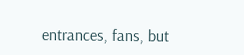entrances, fans, but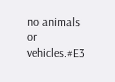no animals or vehicles.#E3